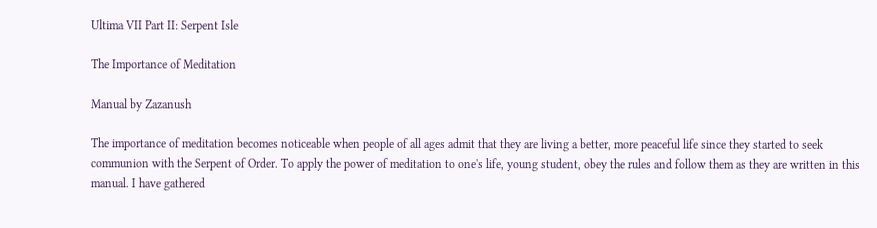Ultima VII Part II: Serpent Isle

The Importance of Meditation

Manual by Zazanush

The importance of meditation becomes noticeable when people of all ages admit that they are living a better, more peaceful life since they started to seek communion with the Serpent of Order. To apply the power of meditation to one's life, young student, obey the rules and follow them as they are written in this manual. I have gathered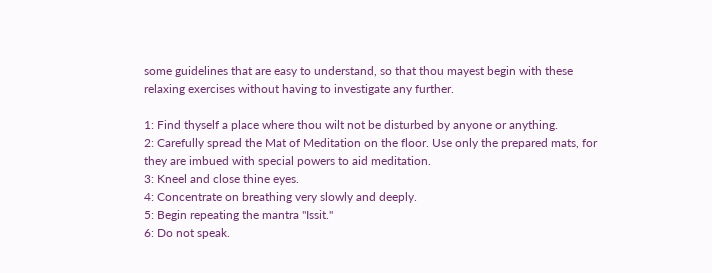some guidelines that are easy to understand, so that thou mayest begin with these relaxing exercises without having to investigate any further.

1: Find thyself a place where thou wilt not be disturbed by anyone or anything.
2: Carefully spread the Mat of Meditation on the floor. Use only the prepared mats, for they are imbued with special powers to aid meditation.
3: Kneel and close thine eyes.
4: Concentrate on breathing very slowly and deeply.
5: Begin repeating the mantra "Issit."
6: Do not speak.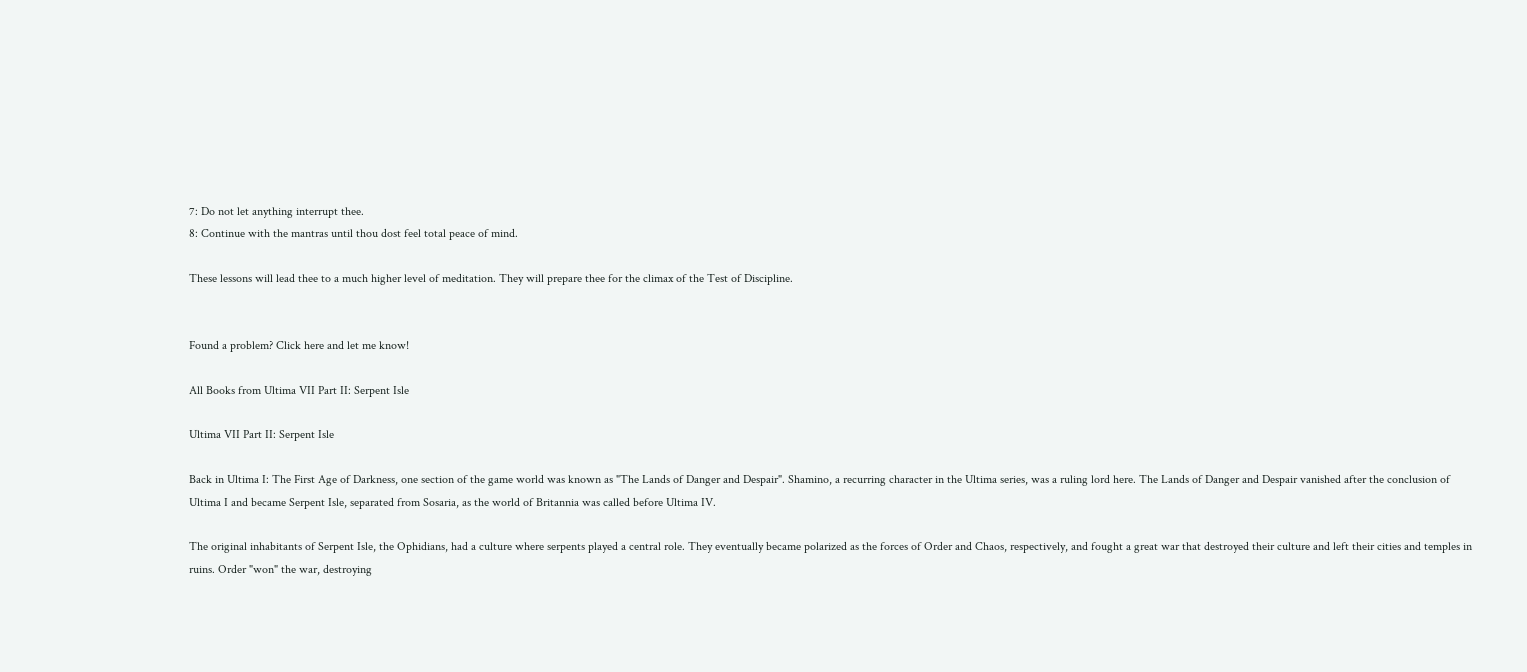7: Do not let anything interrupt thee.
8: Continue with the mantras until thou dost feel total peace of mind.

These lessons will lead thee to a much higher level of meditation. They will prepare thee for the climax of the Test of Discipline.


Found a problem? Click here and let me know!

All Books from Ultima VII Part II: Serpent Isle

Ultima VII Part II: Serpent Isle

Back in Ultima I: The First Age of Darkness, one section of the game world was known as "The Lands of Danger and Despair". Shamino, a recurring character in the Ultima series, was a ruling lord here. The Lands of Danger and Despair vanished after the conclusion of Ultima I and became Serpent Isle, separated from Sosaria, as the world of Britannia was called before Ultima IV.

The original inhabitants of Serpent Isle, the Ophidians, had a culture where serpents played a central role. They eventually became polarized as the forces of Order and Chaos, respectively, and fought a great war that destroyed their culture and left their cities and temples in ruins. Order "won" the war, destroying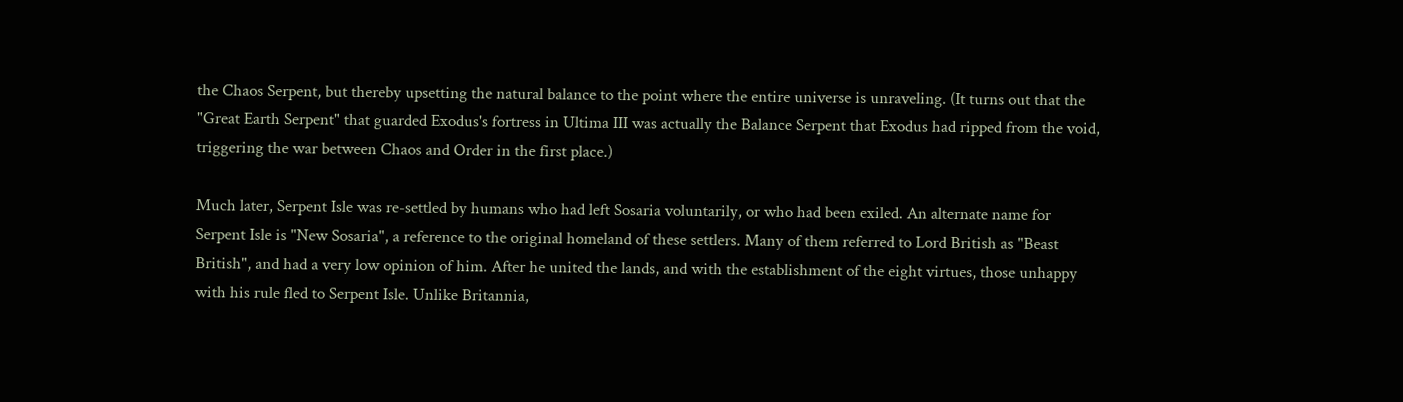the Chaos Serpent, but thereby upsetting the natural balance to the point where the entire universe is unraveling. (It turns out that the "Great Earth Serpent" that guarded Exodus's fortress in Ultima III was actually the Balance Serpent that Exodus had ripped from the void, triggering the war between Chaos and Order in the first place.)

Much later, Serpent Isle was re-settled by humans who had left Sosaria voluntarily, or who had been exiled. An alternate name for Serpent Isle is "New Sosaria", a reference to the original homeland of these settlers. Many of them referred to Lord British as "Beast British", and had a very low opinion of him. After he united the lands, and with the establishment of the eight virtues, those unhappy with his rule fled to Serpent Isle. Unlike Britannia,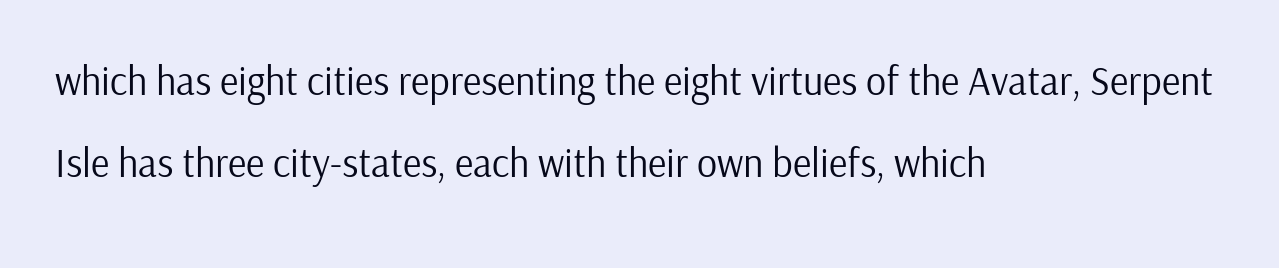which has eight cities representing the eight virtues of the Avatar, Serpent Isle has three city-states, each with their own beliefs, which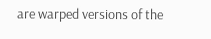are warped versions of the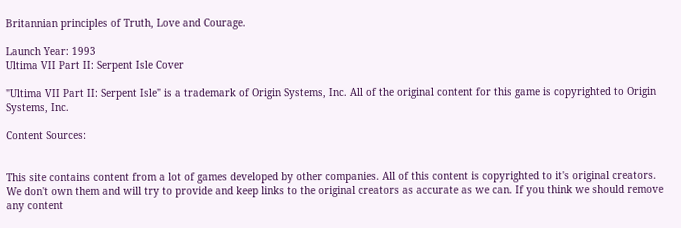Britannian principles of Truth, Love and Courage.

Launch Year: 1993
Ultima VII Part II: Serpent Isle Cover

"Ultima VII Part II: Serpent Isle" is a trademark of Origin Systems, Inc. All of the original content for this game is copyrighted to Origin Systems, Inc.

Content Sources:


This site contains content from a lot of games developed by other companies. All of this content is copyrighted to it's original creators. We don't own them and will try to provide and keep links to the original creators as accurate as we can. If you think we should remove any content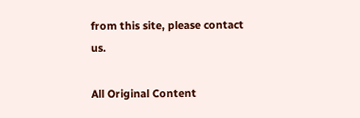from this site, please contact us.

All Original Content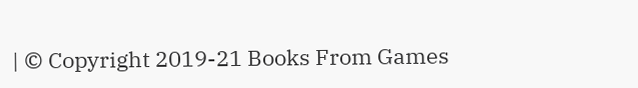| © Copyright 2019-21 Books From Games